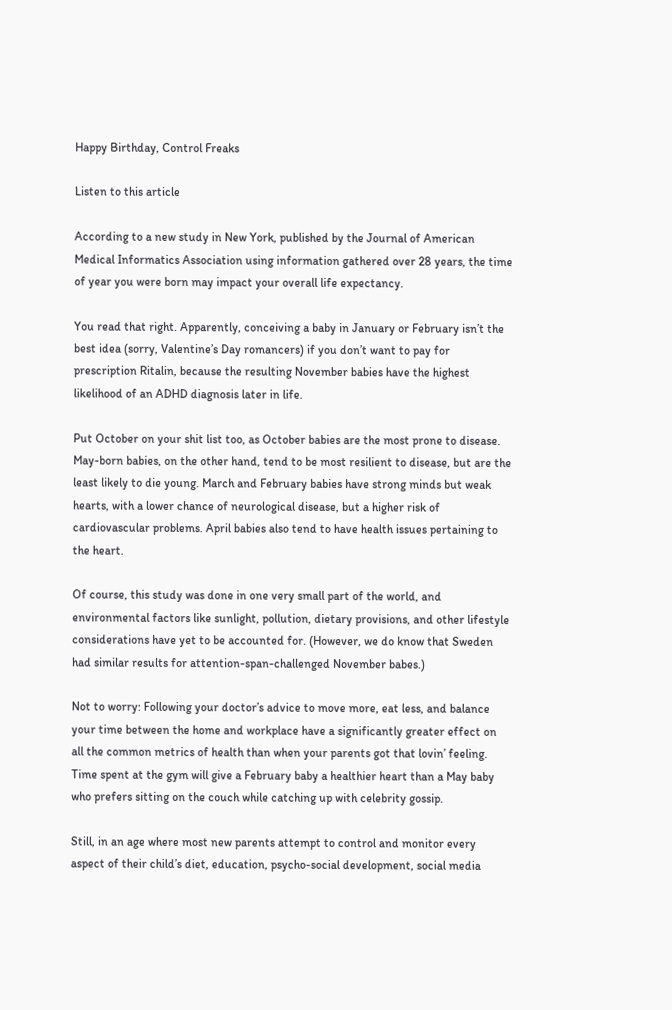Happy Birthday, Control Freaks

Listen to this article

According to a new study in New York, published by the Journal of American Medical Informatics Association using information gathered over 28 years, the time of year you were born may impact your overall life expectancy.

You read that right. Apparently, conceiving a baby in January or February isn’t the best idea (sorry, Valentine’s Day romancers) if you don’t want to pay for prescription Ritalin, because the resulting November babies have the highest likelihood of an ADHD diagnosis later in life.

Put October on your shit list too, as October babies are the most prone to disease. May-born babies, on the other hand, tend to be most resilient to disease, but are the least likely to die young. March and February babies have strong minds but weak hearts, with a lower chance of neurological disease, but a higher risk of cardiovascular problems. April babies also tend to have health issues pertaining to the heart.

Of course, this study was done in one very small part of the world, and environmental factors like sunlight, pollution, dietary provisions, and other lifestyle considerations have yet to be accounted for. (However, we do know that Sweden had similar results for attention-span-challenged November babes.)

Not to worry: Following your doctor’s advice to move more, eat less, and balance your time between the home and workplace have a significantly greater effect on all the common metrics of health than when your parents got that lovin’ feeling. Time spent at the gym will give a February baby a healthier heart than a May baby who prefers sitting on the couch while catching up with celebrity gossip.

Still, in an age where most new parents attempt to control and monitor every aspect of their child’s diet, education, psycho-social development, social media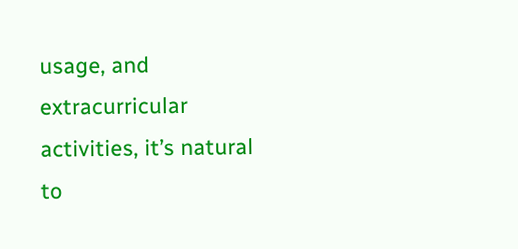usage, and extracurricular activities, it’s natural to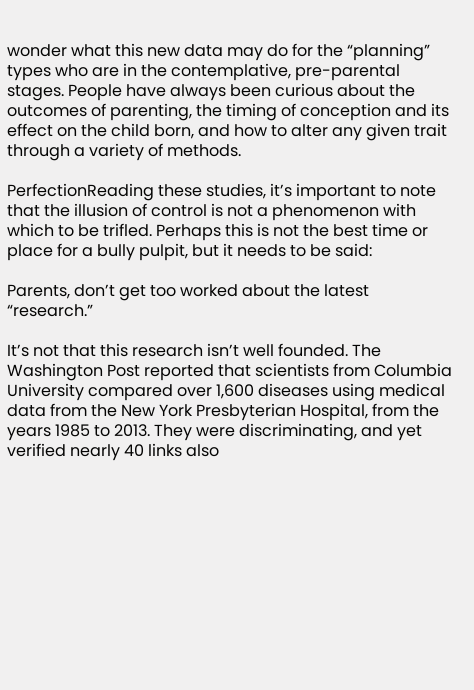wonder what this new data may do for the “planning” types who are in the contemplative, pre-parental stages. People have always been curious about the outcomes of parenting, the timing of conception and its effect on the child born, and how to alter any given trait through a variety of methods.

PerfectionReading these studies, it’s important to note that the illusion of control is not a phenomenon with which to be trifled. Perhaps this is not the best time or place for a bully pulpit, but it needs to be said:

Parents, don’t get too worked about the latest “research.”

It’s not that this research isn’t well founded. The Washington Post reported that scientists from Columbia University compared over 1,600 diseases using medical data from the New York Presbyterian Hospital, from the years 1985 to 2013. They were discriminating, and yet verified nearly 40 links also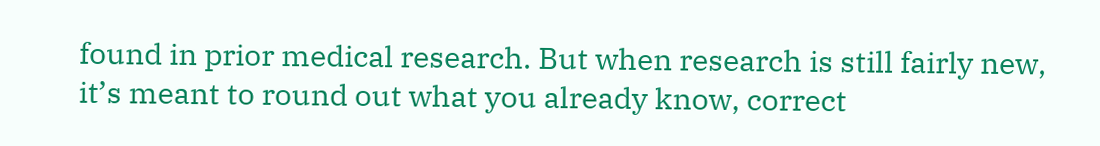found in prior medical research. But when research is still fairly new, it’s meant to round out what you already know, correct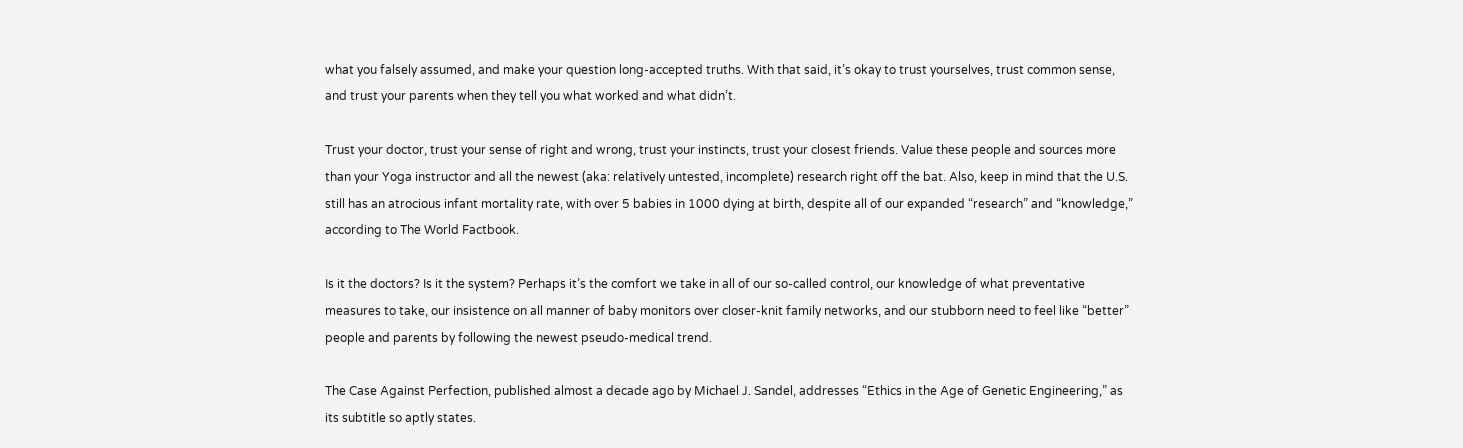what you falsely assumed, and make your question long-accepted truths. With that said, it’s okay to trust yourselves, trust common sense, and trust your parents when they tell you what worked and what didn’t.

Trust your doctor, trust your sense of right and wrong, trust your instincts, trust your closest friends. Value these people and sources more than your Yoga instructor and all the newest (aka: relatively untested, incomplete) research right off the bat. Also, keep in mind that the U.S. still has an atrocious infant mortality rate, with over 5 babies in 1000 dying at birth, despite all of our expanded “research” and “knowledge,” according to The World Factbook.

Is it the doctors? Is it the system? Perhaps it’s the comfort we take in all of our so-called control, our knowledge of what preventative measures to take, our insistence on all manner of baby monitors over closer-knit family networks, and our stubborn need to feel like “better” people and parents by following the newest pseudo-medical trend.

The Case Against Perfection, published almost a decade ago by Michael J. Sandel, addresses “Ethics in the Age of Genetic Engineering,” as its subtitle so aptly states.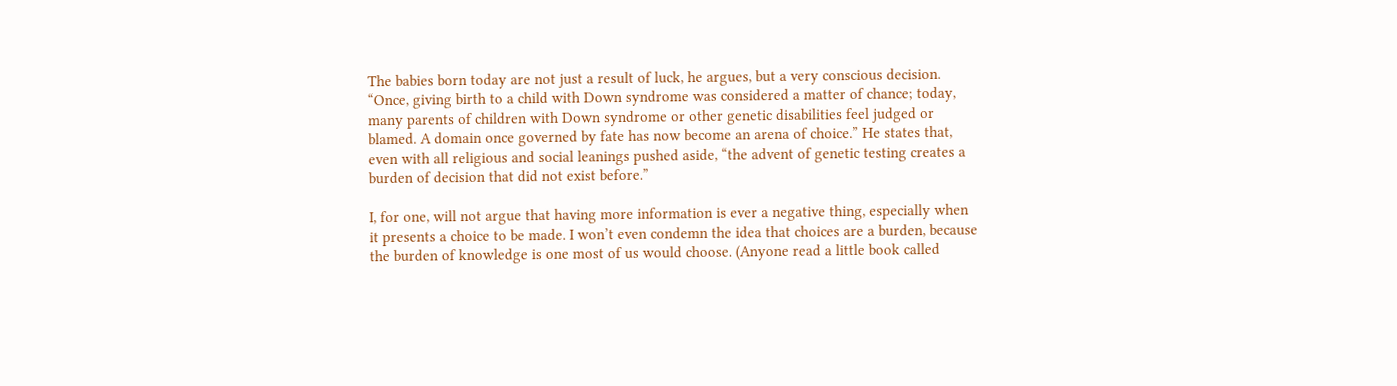The babies born today are not just a result of luck, he argues, but a very conscious decision. “Once, giving birth to a child with Down syndrome was considered a matter of chance; today, many parents of children with Down syndrome or other genetic disabilities feel judged or blamed. A domain once governed by fate has now become an arena of choice.” He states that, even with all religious and social leanings pushed aside, “the advent of genetic testing creates a burden of decision that did not exist before.”

I, for one, will not argue that having more information is ever a negative thing, especially when it presents a choice to be made. I won’t even condemn the idea that choices are a burden, because the burden of knowledge is one most of us would choose. (Anyone read a little book called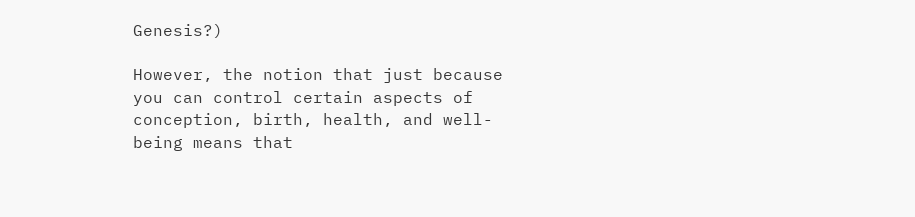Genesis?)

However, the notion that just because you can control certain aspects of conception, birth, health, and well-being means that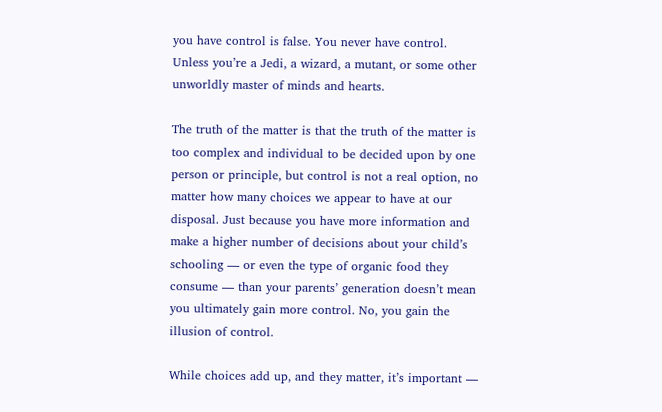you have control is false. You never have control. Unless you’re a Jedi, a wizard, a mutant, or some other unworldly master of minds and hearts.

The truth of the matter is that the truth of the matter is too complex and individual to be decided upon by one person or principle, but control is not a real option, no matter how many choices we appear to have at our disposal. Just because you have more information and make a higher number of decisions about your child’s schooling — or even the type of organic food they consume — than your parents’ generation doesn’t mean you ultimately gain more control. No, you gain the illusion of control.

While choices add up, and they matter, it’s important —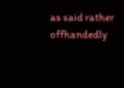as said rather offhandedly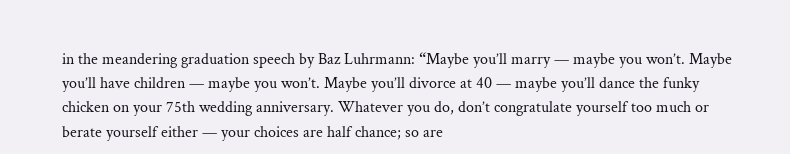in the meandering graduation speech by Baz Luhrmann: “Maybe you’ll marry — maybe you won’t. Maybe you’ll have children — maybe you won’t. Maybe you’ll divorce at 40 — maybe you’ll dance the funky chicken on your 75th wedding anniversary. Whatever you do, don’t congratulate yourself too much or berate yourself either — your choices are half chance; so are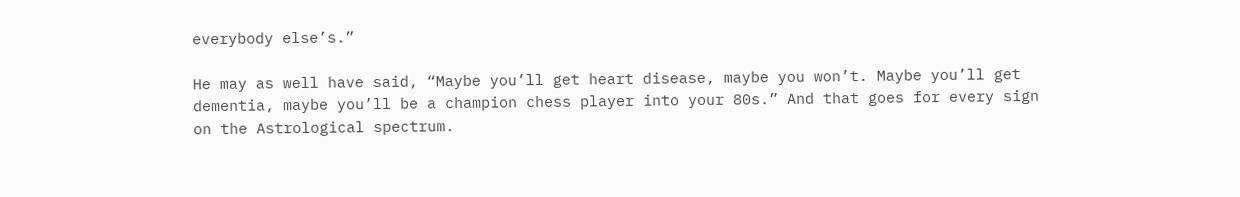everybody else’s.”

He may as well have said, “Maybe you’ll get heart disease, maybe you won’t. Maybe you’ll get dementia, maybe you’ll be a champion chess player into your 80s.” And that goes for every sign on the Astrological spectrum.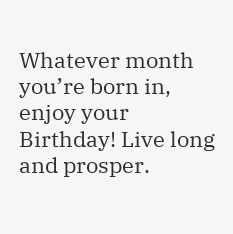Whatever month you’re born in, enjoy your Birthday! Live long and prosper.